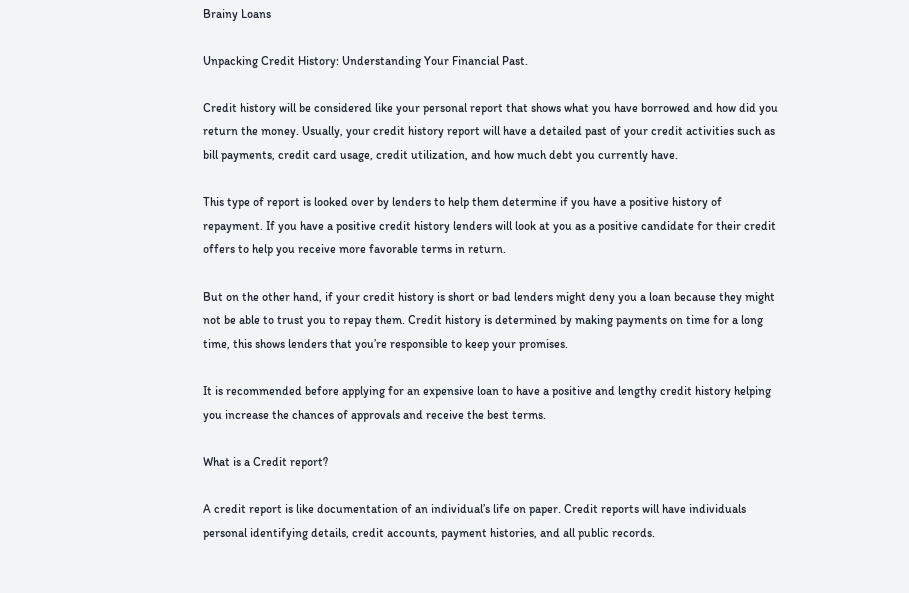Brainy Loans

Unpacking Credit History: Understanding Your Financial Past.

Credit history will be considered like your personal report that shows what you have borrowed and how did you return the money. Usually, your credit history report will have a detailed past of your credit activities such as bill payments, credit card usage, credit utilization, and how much debt you currently have.

This type of report is looked over by lenders to help them determine if you have a positive history of repayment. If you have a positive credit history lenders will look at you as a positive candidate for their credit offers to help you receive more favorable terms in return.

But on the other hand, if your credit history is short or bad lenders might deny you a loan because they might not be able to trust you to repay them. Credit history is determined by making payments on time for a long time, this shows lenders that you’re responsible to keep your promises.

It is recommended before applying for an expensive loan to have a positive and lengthy credit history helping you increase the chances of approvals and receive the best terms.

What is a Credit report?

A credit report is like documentation of an individual’s life on paper. Credit reports will have individuals personal identifying details, credit accounts, payment histories, and all public records.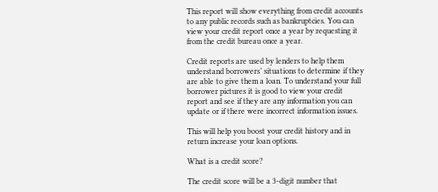This report will show everything from credit accounts to any public records such as bankruptcies. You can view your credit report once a year by requesting it from the credit bureau once a year.

Credit reports are used by lenders to help them understand borrowers’ situations to determine if they are able to give them a loan. To understand your full borrower pictures it is good to view your credit report and see if they are any information you can update or if there were incorrect information issues.

This will help you boost your credit history and in return increase your loan options.

What is a credit score?

The credit score will be a 3-digit number that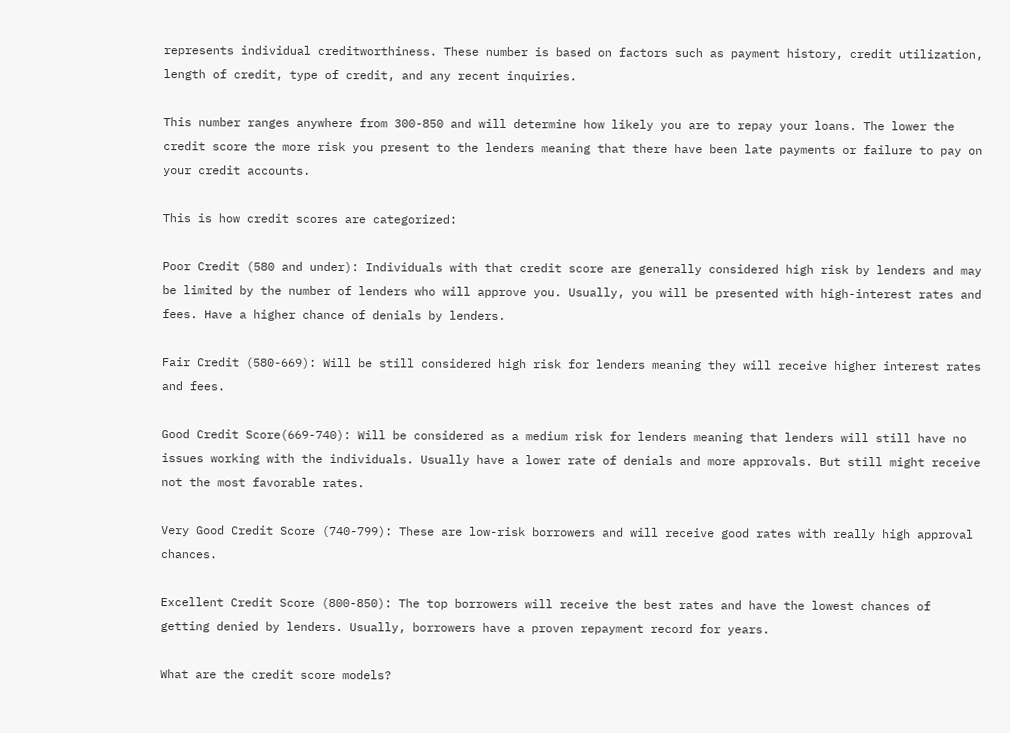represents individual creditworthiness. These number is based on factors such as payment history, credit utilization, length of credit, type of credit, and any recent inquiries.

This number ranges anywhere from 300-850 and will determine how likely you are to repay your loans. The lower the credit score the more risk you present to the lenders meaning that there have been late payments or failure to pay on your credit accounts.

This is how credit scores are categorized:

Poor Credit (580 and under): Individuals with that credit score are generally considered high risk by lenders and may be limited by the number of lenders who will approve you. Usually, you will be presented with high-interest rates and fees. Have a higher chance of denials by lenders.

Fair Credit (580-669): Will be still considered high risk for lenders meaning they will receive higher interest rates and fees.

Good Credit Score(669-740): Will be considered as a medium risk for lenders meaning that lenders will still have no issues working with the individuals. Usually have a lower rate of denials and more approvals. But still might receive not the most favorable rates.

Very Good Credit Score (740-799): These are low-risk borrowers and will receive good rates with really high approval chances.

Excellent Credit Score (800-850): The top borrowers will receive the best rates and have the lowest chances of getting denied by lenders. Usually, borrowers have a proven repayment record for years.

What are the credit score models?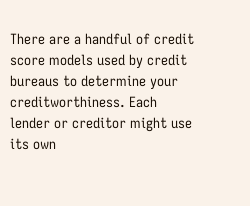There are a handful of credit score models used by credit bureaus to determine your creditworthiness. Each lender or creditor might use its own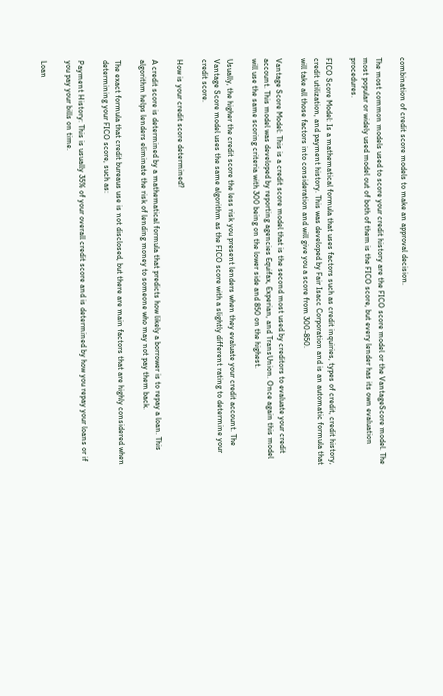combination of credit score models to make an approval decision.

The most common models used to score your credit history are the FICO score model or the VantageScore model. The most popular or widely used model out of both of them is the FICO score, but every lender has its own evaluation procedures.

FICO Score Model: Is a mathematical formula that uses factors such as credit inquiries, types of credit, credit history, credit utilization, and payment history. This was developed by Fair Isacc Corporation and is an automatic formula that will take all those factors into consideration and will give you a score from 300-850.

Vantage Score Model: This is a credit score model that is the second most used by creditors to evaluate your credit account. This model was developed by reporting agencies Equifax, Experian, and TransUnion. Once again this model will use the same scoring criteria with 300 being on the lower side and 850 on the highest.

Usually, the higher the credit score the less risk you present lenders when they evaluate your credit account. The Vantage Score model uses the same algorithm as the FICO score with a slightly different rating to determine your credit score.

How is your credit score determined?

A credit score is determined by a mathematical formula that predicts how likely a borrower is to repay a loan. This algorithm helps lenders eliminate the risk of lending money to someone who may not pay them back.

The exact formula that credit bureaus use is not disclosed, but there are main factors that are highly considered when determining your FICO score, such as:

Payment History: This is usually 35% of your overall credit score and is determined by how you repay your loans or if you pay your bills on time.

Loan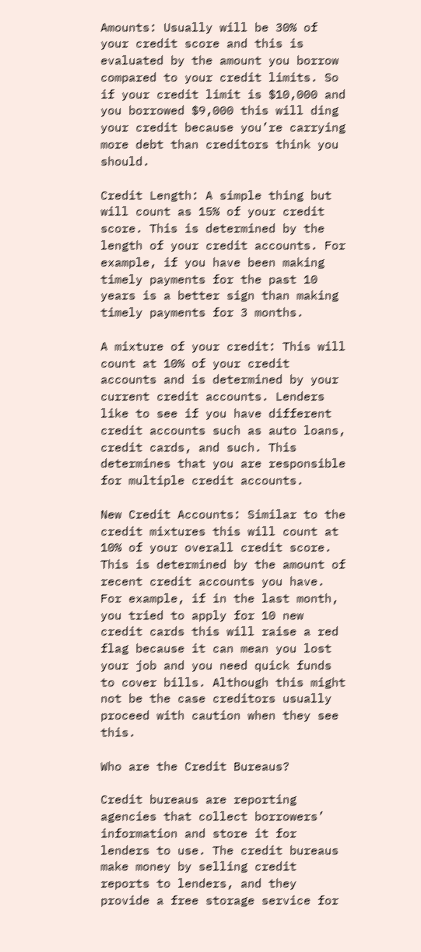Amounts: Usually will be 30% of your credit score and this is evaluated by the amount you borrow compared to your credit limits. So if your credit limit is $10,000 and you borrowed $9,000 this will ding your credit because you’re carrying more debt than creditors think you should.

Credit Length: A simple thing but will count as 15% of your credit score. This is determined by the length of your credit accounts. For example, if you have been making timely payments for the past 10 years is a better sign than making timely payments for 3 months.

A mixture of your credit: This will count at 10% of your credit accounts and is determined by your current credit accounts. Lenders like to see if you have different credit accounts such as auto loans, credit cards, and such. This determines that you are responsible for multiple credit accounts.

New Credit Accounts: Similar to the credit mixtures this will count at 10% of your overall credit score. This is determined by the amount of recent credit accounts you have. For example, if in the last month, you tried to apply for 10 new credit cards this will raise a red flag because it can mean you lost your job and you need quick funds to cover bills. Although this might not be the case creditors usually proceed with caution when they see this.

Who are the Credit Bureaus?

Credit bureaus are reporting agencies that collect borrowers’ information and store it for lenders to use. The credit bureaus make money by selling credit reports to lenders, and they provide a free storage service for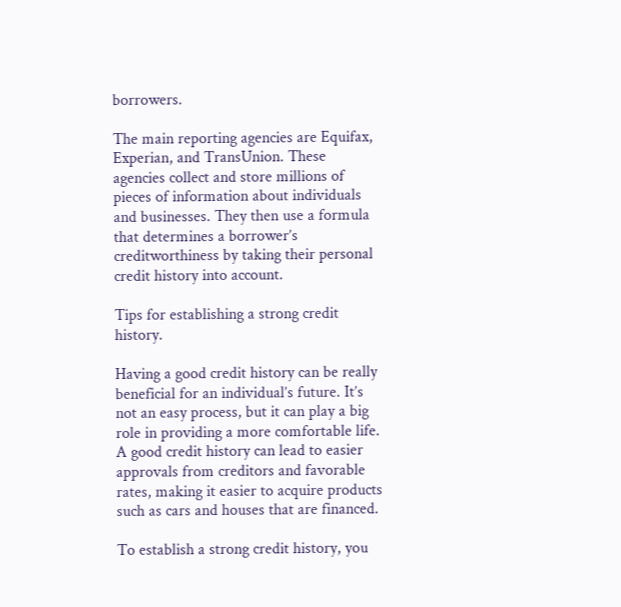borrowers.

The main reporting agencies are Equifax, Experian, and TransUnion. These agencies collect and store millions of pieces of information about individuals and businesses. They then use a formula that determines a borrower’s creditworthiness by taking their personal credit history into account.

Tips for establishing a strong credit history.

Having a good credit history can be really beneficial for an individual’s future. It’s not an easy process, but it can play a big role in providing a more comfortable life. A good credit history can lead to easier approvals from creditors and favorable rates, making it easier to acquire products such as cars and houses that are financed.

To establish a strong credit history, you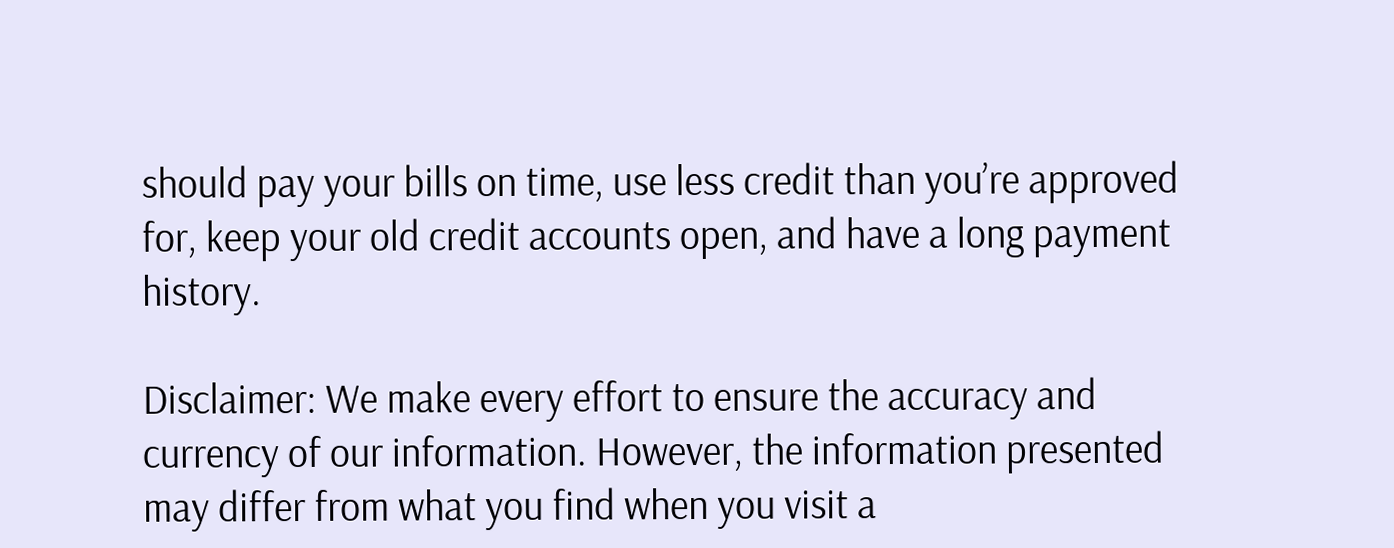should pay your bills on time, use less credit than you’re approved for, keep your old credit accounts open, and have a long payment history.

Disclaimer: We make every effort to ensure the accuracy and currency of our information. However, the information presented may differ from what you find when you visit a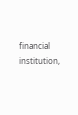financial institution,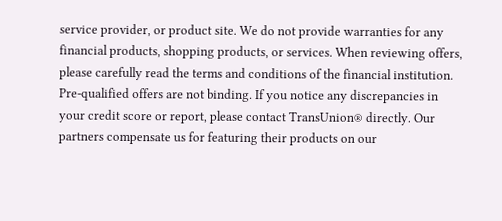service provider, or product site. We do not provide warranties for any financial products, shopping products, or services. When reviewing offers, please carefully read the terms and conditions of the financial institution. Pre-qualified offers are not binding. If you notice any discrepancies in your credit score or report, please contact TransUnion® directly. Our partners compensate us for featuring their products on our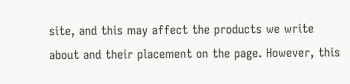site, and this may affect the products we write about and their placement on the page. However, this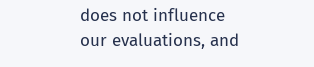does not influence our evaluations, and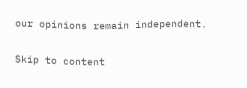our opinions remain independent.

Skip to content